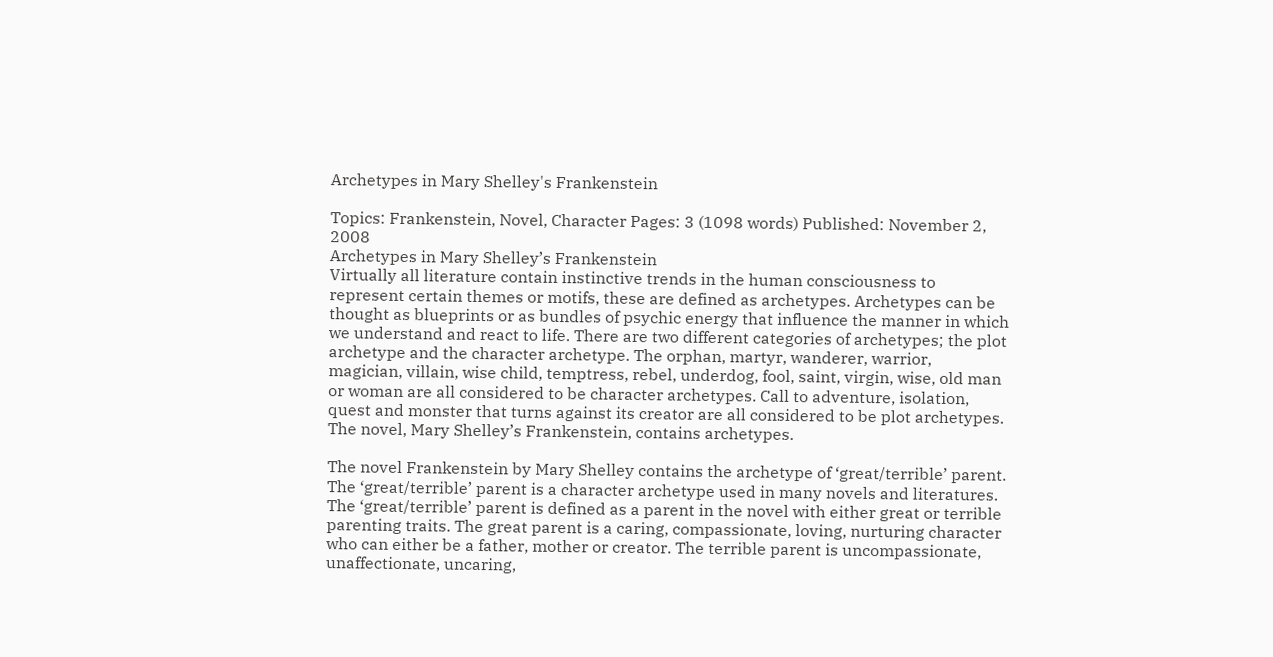Archetypes in Mary Shelley's Frankenstein

Topics: Frankenstein, Novel, Character Pages: 3 (1098 words) Published: November 2, 2008
Archetypes in Mary Shelley’s Frankenstein
Virtually all literature contain instinctive trends in the human consciousness to represent certain themes or motifs, these are defined as archetypes. Archetypes can be thought as blueprints or as bundles of psychic energy that influence the manner in which we understand and react to life. There are two different categories of archetypes; the plot archetype and the character archetype. The orphan, martyr, wanderer, warrior, magician, villain, wise child, temptress, rebel, underdog, fool, saint, virgin, wise, old man or woman are all considered to be character archetypes. Call to adventure, isolation, quest and monster that turns against its creator are all considered to be plot archetypes. The novel, Mary Shelley’s Frankenstein, contains archetypes.

The novel Frankenstein by Mary Shelley contains the archetype of ‘great/terrible’ parent. The ‘great/terrible’ parent is a character archetype used in many novels and literatures. The ‘great/terrible’ parent is defined as a parent in the novel with either great or terrible parenting traits. The great parent is a caring, compassionate, loving, nurturing character who can either be a father, mother or creator. The terrible parent is uncompassionate, unaffectionate, uncaring,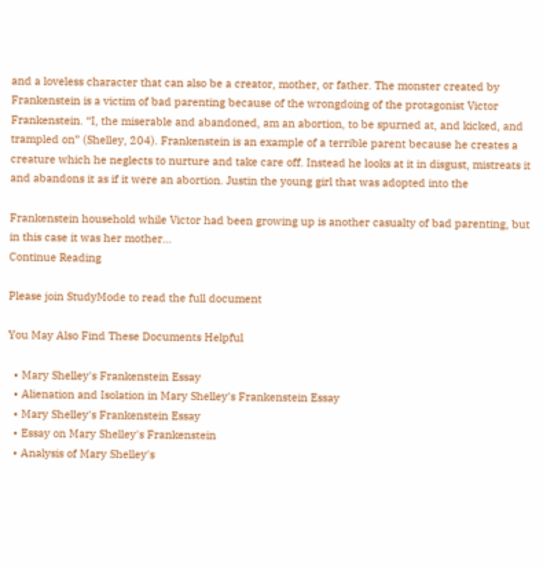and a loveless character that can also be a creator, mother, or father. The monster created by Frankenstein is a victim of bad parenting because of the wrongdoing of the protagonist Victor Frankenstein. “I, the miserable and abandoned, am an abortion, to be spurned at, and kicked, and trampled on” (Shelley, 204). Frankenstein is an example of a terrible parent because he creates a creature which he neglects to nurture and take care off. Instead he looks at it in disgust, mistreats it and abandons it as if it were an abortion. Justin the young girl that was adopted into the

Frankenstein household while Victor had been growing up is another casualty of bad parenting, but in this case it was her mother...
Continue Reading

Please join StudyMode to read the full document

You May Also Find These Documents Helpful

  • Mary Shelley's Frankenstein Essay
  • Alienation and Isolation in Mary Shelley's Frankenstein Essay
  • Mary Shelley's Frankenstein Essay
  • Essay on Mary Shelley's Frankenstein
  • Analysis of Mary Shelley's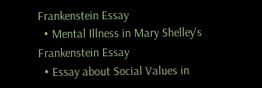Frankenstein Essay
  • Mental Illness in Mary Shelley's Frankenstein Essay
  • Essay about Social Values in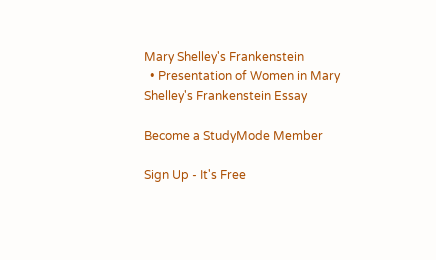Mary Shelley's Frankenstein
  • Presentation of Women in Mary Shelley's Frankenstein Essay

Become a StudyMode Member

Sign Up - It's Free